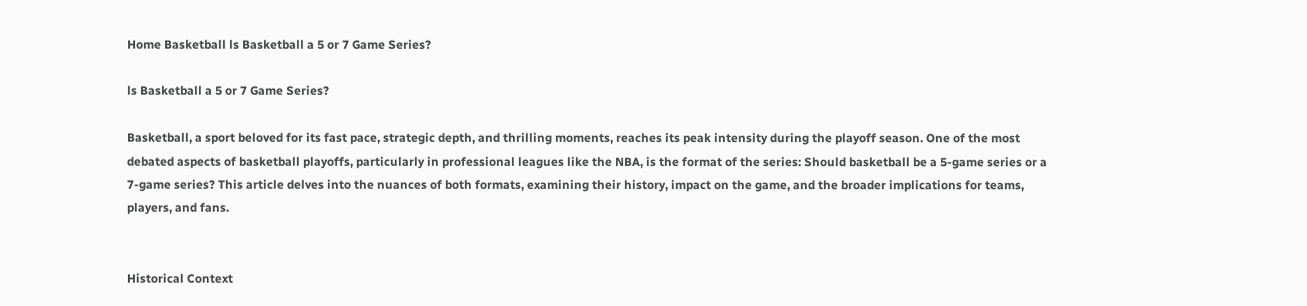Home Basketball ls Basketball a 5 or 7 Game Series?

ls Basketball a 5 or 7 Game Series?

Basketball, a sport beloved for its fast pace, strategic depth, and thrilling moments, reaches its peak intensity during the playoff season. One of the most debated aspects of basketball playoffs, particularly in professional leagues like the NBA, is the format of the series: Should basketball be a 5-game series or a 7-game series? This article delves into the nuances of both formats, examining their history, impact on the game, and the broader implications for teams, players, and fans.


Historical Context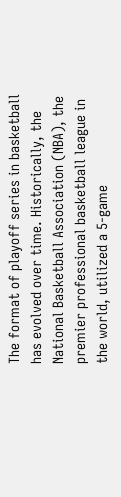The format of playoff series in basketball has evolved over time. Historically, the National Basketball Association (NBA), the premier professional basketball league in the world, utilized a 5-game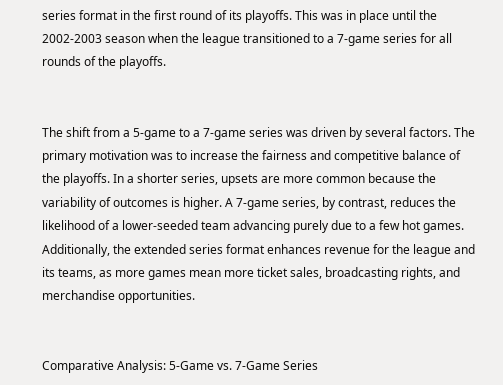series format in the first round of its playoffs. This was in place until the 2002-2003 season when the league transitioned to a 7-game series for all rounds of the playoffs.


The shift from a 5-game to a 7-game series was driven by several factors. The primary motivation was to increase the fairness and competitive balance of the playoffs. In a shorter series, upsets are more common because the variability of outcomes is higher. A 7-game series, by contrast, reduces the likelihood of a lower-seeded team advancing purely due to a few hot games. Additionally, the extended series format enhances revenue for the league and its teams, as more games mean more ticket sales, broadcasting rights, and merchandise opportunities.


Comparative Analysis: 5-Game vs. 7-Game Series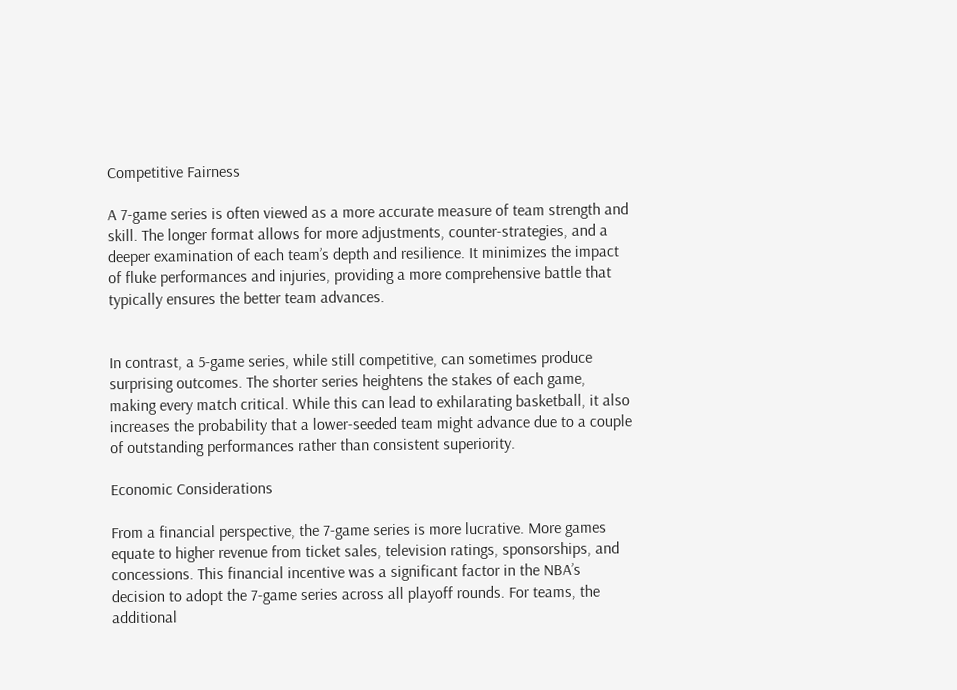Competitive Fairness

A 7-game series is often viewed as a more accurate measure of team strength and skill. The longer format allows for more adjustments, counter-strategies, and a deeper examination of each team’s depth and resilience. It minimizes the impact of fluke performances and injuries, providing a more comprehensive battle that typically ensures the better team advances.


In contrast, a 5-game series, while still competitive, can sometimes produce surprising outcomes. The shorter series heightens the stakes of each game, making every match critical. While this can lead to exhilarating basketball, it also increases the probability that a lower-seeded team might advance due to a couple of outstanding performances rather than consistent superiority.

Economic Considerations

From a financial perspective, the 7-game series is more lucrative. More games equate to higher revenue from ticket sales, television ratings, sponsorships, and concessions. This financial incentive was a significant factor in the NBA’s decision to adopt the 7-game series across all playoff rounds. For teams, the additional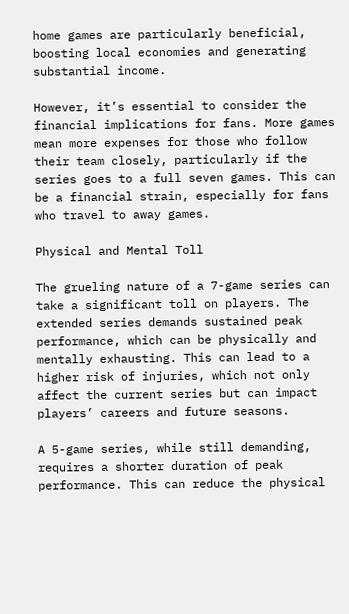home games are particularly beneficial, boosting local economies and generating substantial income.

However, it’s essential to consider the financial implications for fans. More games mean more expenses for those who follow their team closely, particularly if the series goes to a full seven games. This can be a financial strain, especially for fans who travel to away games.

Physical and Mental Toll

The grueling nature of a 7-game series can take a significant toll on players. The extended series demands sustained peak performance, which can be physically and mentally exhausting. This can lead to a higher risk of injuries, which not only affect the current series but can impact players’ careers and future seasons.

A 5-game series, while still demanding, requires a shorter duration of peak performance. This can reduce the physical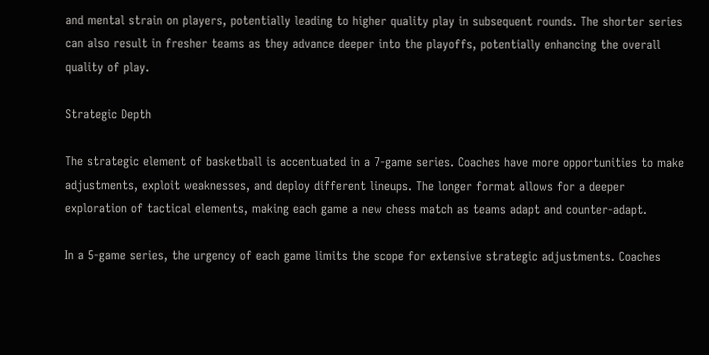and mental strain on players, potentially leading to higher quality play in subsequent rounds. The shorter series can also result in fresher teams as they advance deeper into the playoffs, potentially enhancing the overall quality of play.

Strategic Depth

The strategic element of basketball is accentuated in a 7-game series. Coaches have more opportunities to make adjustments, exploit weaknesses, and deploy different lineups. The longer format allows for a deeper exploration of tactical elements, making each game a new chess match as teams adapt and counter-adapt.

In a 5-game series, the urgency of each game limits the scope for extensive strategic adjustments. Coaches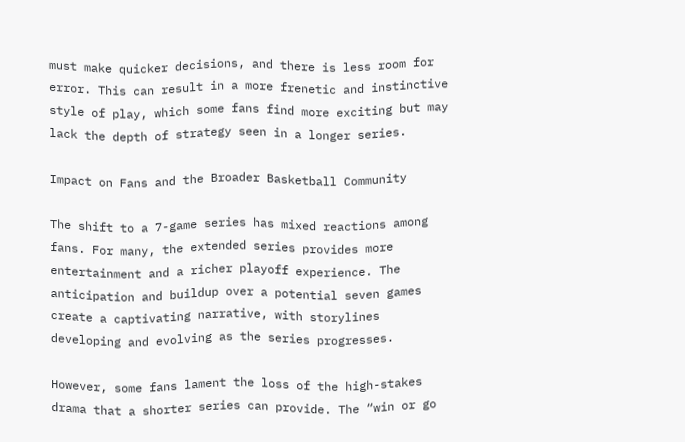must make quicker decisions, and there is less room for error. This can result in a more frenetic and instinctive style of play, which some fans find more exciting but may lack the depth of strategy seen in a longer series.

Impact on Fans and the Broader Basketball Community

The shift to a 7-game series has mixed reactions among fans. For many, the extended series provides more entertainment and a richer playoff experience. The anticipation and buildup over a potential seven games create a captivating narrative, with storylines developing and evolving as the series progresses.

However, some fans lament the loss of the high-stakes drama that a shorter series can provide. The “win or go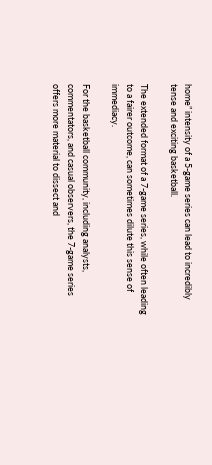home” intensity of a 5-game series can lead to incredibly tense and exciting basketball.

The extended format of a 7-game series, while often leading to a fairer outcome, can sometimes dilute this sense of immediacy.

For the basketball community, including analysts, commentators, and casual observers, the 7-game series offers more material to dissect and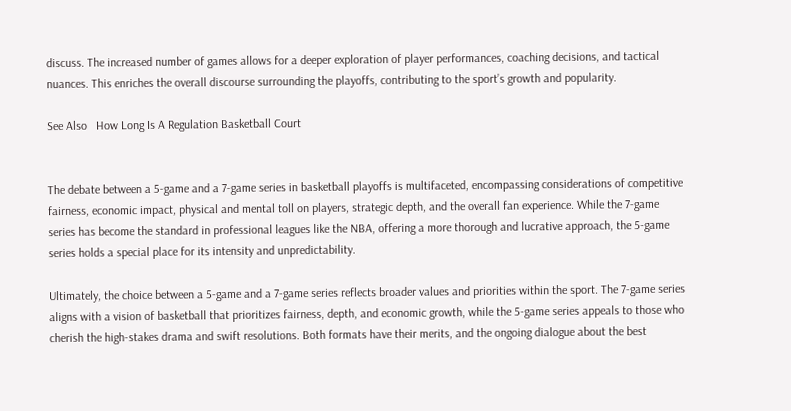discuss. The increased number of games allows for a deeper exploration of player performances, coaching decisions, and tactical nuances. This enriches the overall discourse surrounding the playoffs, contributing to the sport’s growth and popularity.

See Also   How Long Is A Regulation Basketball Court


The debate between a 5-game and a 7-game series in basketball playoffs is multifaceted, encompassing considerations of competitive fairness, economic impact, physical and mental toll on players, strategic depth, and the overall fan experience. While the 7-game series has become the standard in professional leagues like the NBA, offering a more thorough and lucrative approach, the 5-game series holds a special place for its intensity and unpredictability.

Ultimately, the choice between a 5-game and a 7-game series reflects broader values and priorities within the sport. The 7-game series aligns with a vision of basketball that prioritizes fairness, depth, and economic growth, while the 5-game series appeals to those who cherish the high-stakes drama and swift resolutions. Both formats have their merits, and the ongoing dialogue about the best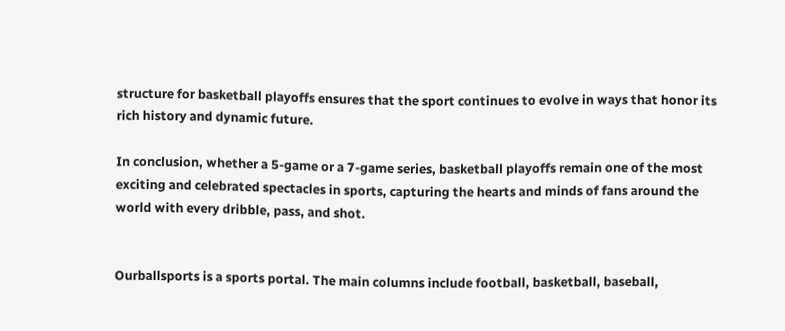structure for basketball playoffs ensures that the sport continues to evolve in ways that honor its rich history and dynamic future.

In conclusion, whether a 5-game or a 7-game series, basketball playoffs remain one of the most exciting and celebrated spectacles in sports, capturing the hearts and minds of fans around the world with every dribble, pass, and shot.


Ourballsports is a sports portal. The main columns include football, basketball, baseball,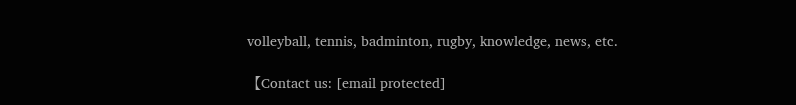volleyball, tennis, badminton, rugby, knowledge, news, etc.

【Contact us: [email protected]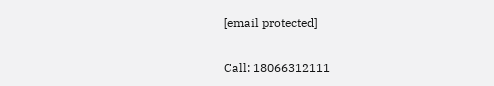[email protected]

Call: 18066312111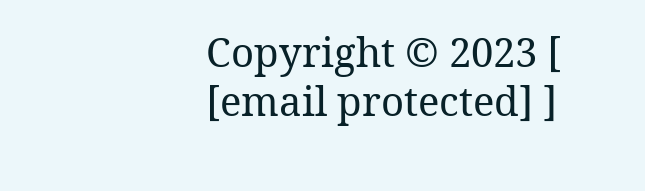Copyright © 2023 [ [email protected] ]